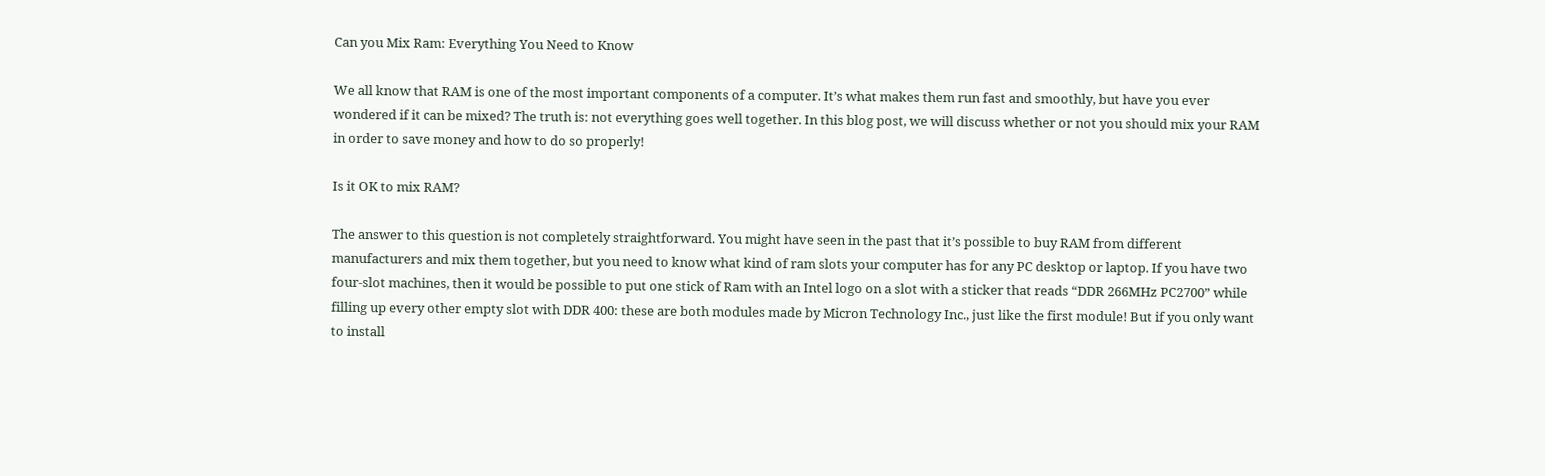Can you Mix Ram: Everything You Need to Know

We all know that RAM is one of the most important components of a computer. It’s what makes them run fast and smoothly, but have you ever wondered if it can be mixed? The truth is: not everything goes well together. In this blog post, we will discuss whether or not you should mix your RAM in order to save money and how to do so properly!

Is it OK to mix RAM?

The answer to this question is not completely straightforward. You might have seen in the past that it’s possible to buy RAM from different manufacturers and mix them together, but you need to know what kind of ram slots your computer has for any PC desktop or laptop. If you have two four-slot machines, then it would be possible to put one stick of Ram with an Intel logo on a slot with a sticker that reads “DDR 266MHz PC2700” while filling up every other empty slot with DDR 400: these are both modules made by Micron Technology Inc., just like the first module! But if you only want to install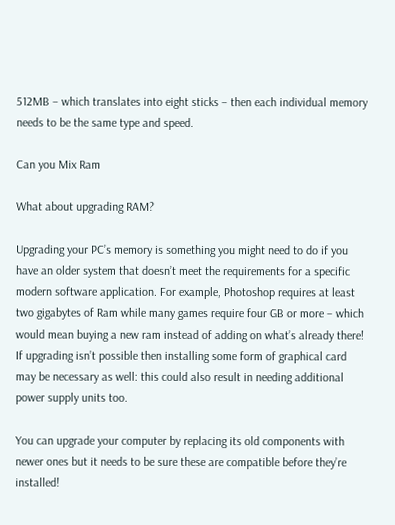512MB – which translates into eight sticks – then each individual memory needs to be the same type and speed.

Can you Mix Ram

What about upgrading RAM?

Upgrading your PC’s memory is something you might need to do if you have an older system that doesn’t meet the requirements for a specific modern software application. For example, Photoshop requires at least two gigabytes of Ram while many games require four GB or more – which would mean buying a new ram instead of adding on what’s already there! If upgrading isn’t possible then installing some form of graphical card may be necessary as well: this could also result in needing additional power supply units too.

You can upgrade your computer by replacing its old components with newer ones but it needs to be sure these are compatible before they’re installed!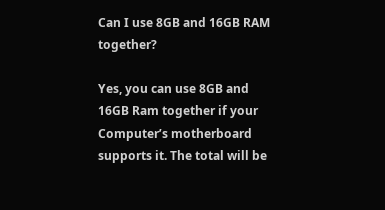Can I use 8GB and 16GB RAM together?

Yes, you can use 8GB and 16GB Ram together if your Computer’s motherboard supports it. The total will be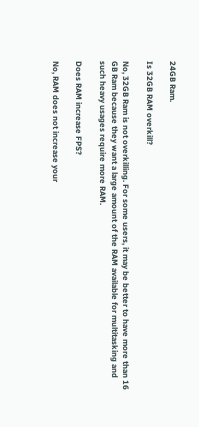24GB Ram.

Is 32GB RAM overkill?

No, 32GB Ram is not overkilling. For some users, it may be better to have more than 16 GB Ram because they want a large amount of the RAM available for multitasking and such heavy usages require more RAM.

Does RAM increase FPS?

No, RAM does not increase your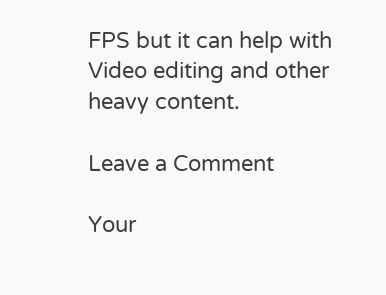FPS but it can help with Video editing and other heavy content.

Leave a Comment

Your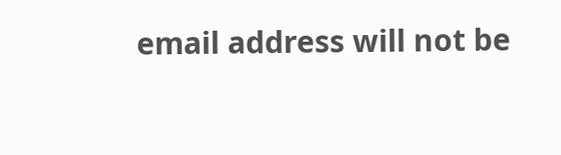email address will not be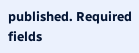published. Required fields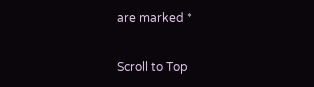are marked *

Scroll to Top